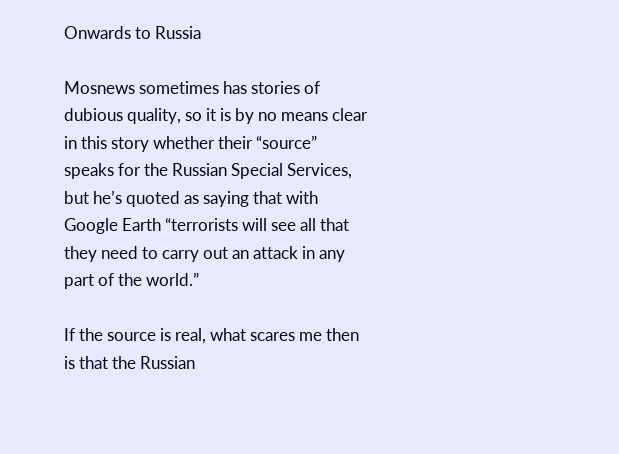Onwards to Russia

Mosnews sometimes has stories of dubious quality, so it is by no means clear in this story whether their “source” speaks for the Russian Special Services, but he’s quoted as saying that with Google Earth “terrorists will see all that they need to carry out an attack in any part of the world.”

If the source is real, what scares me then is that the Russian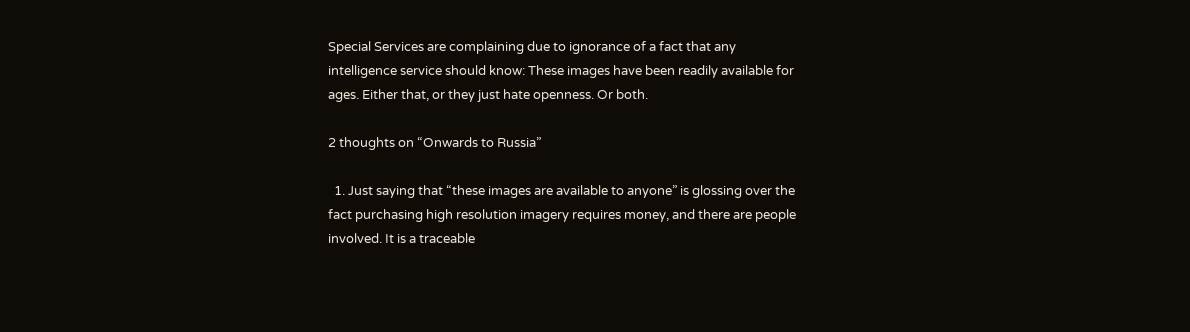Special Services are complaining due to ignorance of a fact that any intelligence service should know: These images have been readily available for ages. Either that, or they just hate openness. Or both.

2 thoughts on “Onwards to Russia”

  1. Just saying that “these images are available to anyone” is glossing over the fact purchasing high resolution imagery requires money, and there are people involved. It is a traceable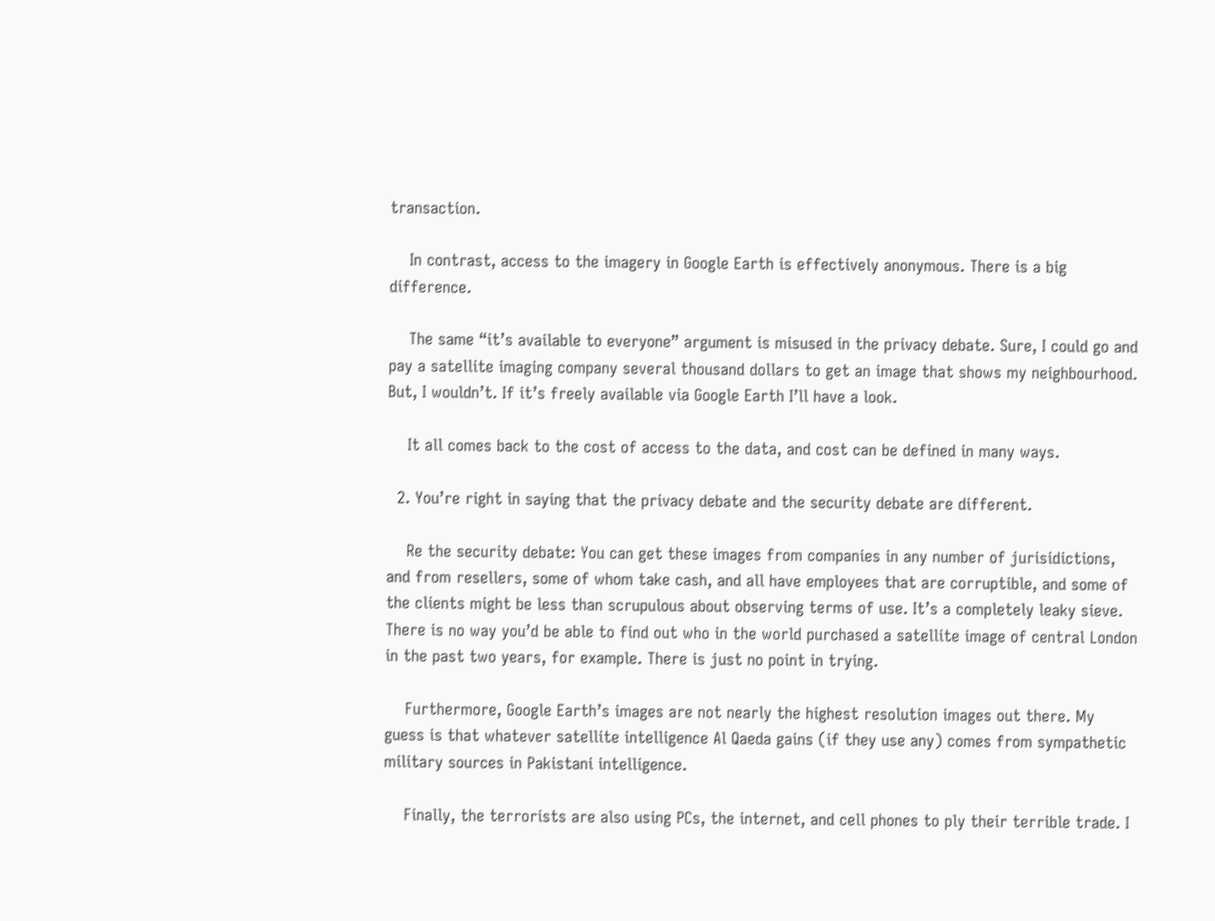transaction.

    In contrast, access to the imagery in Google Earth is effectively anonymous. There is a big difference.

    The same “it’s available to everyone” argument is misused in the privacy debate. Sure, I could go and pay a satellite imaging company several thousand dollars to get an image that shows my neighbourhood. But, I wouldn’t. If it’s freely available via Google Earth I’ll have a look.

    It all comes back to the cost of access to the data, and cost can be defined in many ways.

  2. You’re right in saying that the privacy debate and the security debate are different.

    Re the security debate: You can get these images from companies in any number of jurisidictions, and from resellers, some of whom take cash, and all have employees that are corruptible, and some of the clients might be less than scrupulous about observing terms of use. It’s a completely leaky sieve. There is no way you’d be able to find out who in the world purchased a satellite image of central London in the past two years, for example. There is just no point in trying.

    Furthermore, Google Earth’s images are not nearly the highest resolution images out there. My guess is that whatever satellite intelligence Al Qaeda gains (if they use any) comes from sympathetic military sources in Pakistani intelligence.

    Finally, the terrorists are also using PCs, the internet, and cell phones to ply their terrible trade. I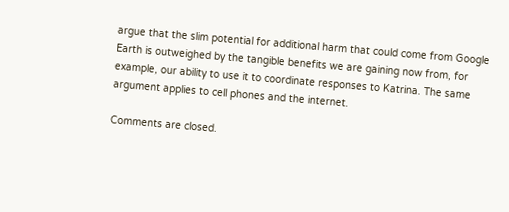argue that the slim potential for additional harm that could come from Google Earth is outweighed by the tangible benefits we are gaining now from, for example, our ability to use it to coordinate responses to Katrina. The same argument applies to cell phones and the internet.

Comments are closed.